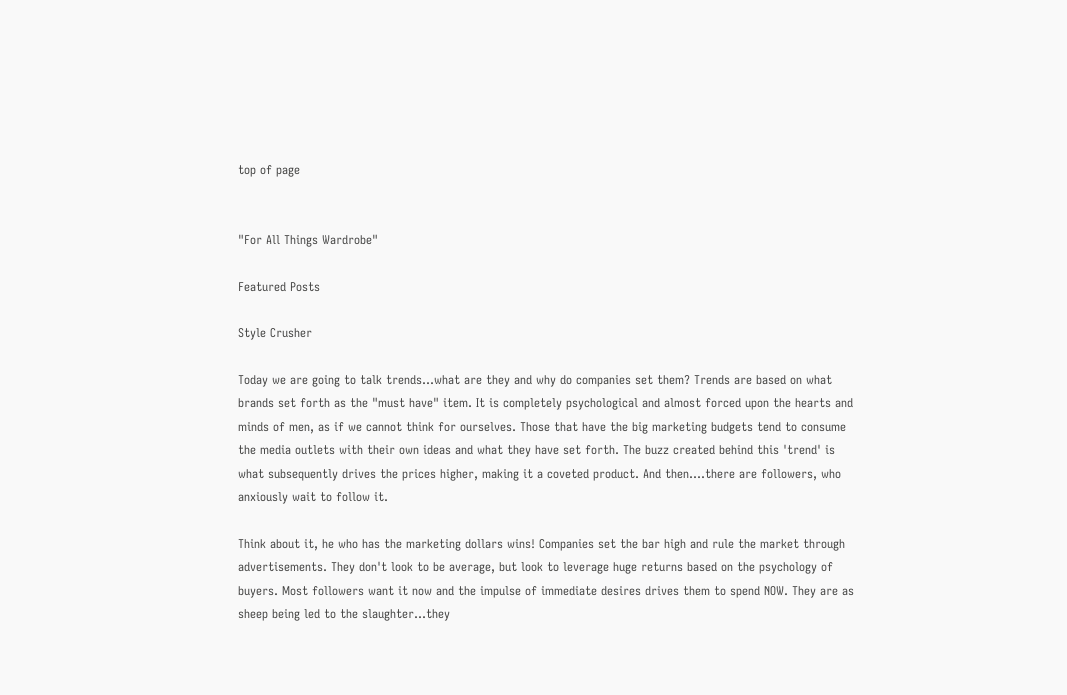top of page


"For All Things Wardrobe"

Featured Posts

Style Crusher

Today we are going to talk trends...what are they and why do companies set them? Trends are based on what brands set forth as the "must have" item. It is completely psychological and almost forced upon the hearts and minds of men, as if we cannot think for ourselves. Those that have the big marketing budgets tend to consume the media outlets with their own ideas and what they have set forth. The buzz created behind this 'trend' is what subsequently drives the prices higher, making it a coveted product. And then....there are followers, who anxiously wait to follow it.

Think about it, he who has the marketing dollars wins! Companies set the bar high and rule the market through advertisements. They don't look to be average, but look to leverage huge returns based on the psychology of buyers. Most followers want it now and the impulse of immediate desires drives them to spend NOW. They are as sheep being led to the slaughter...they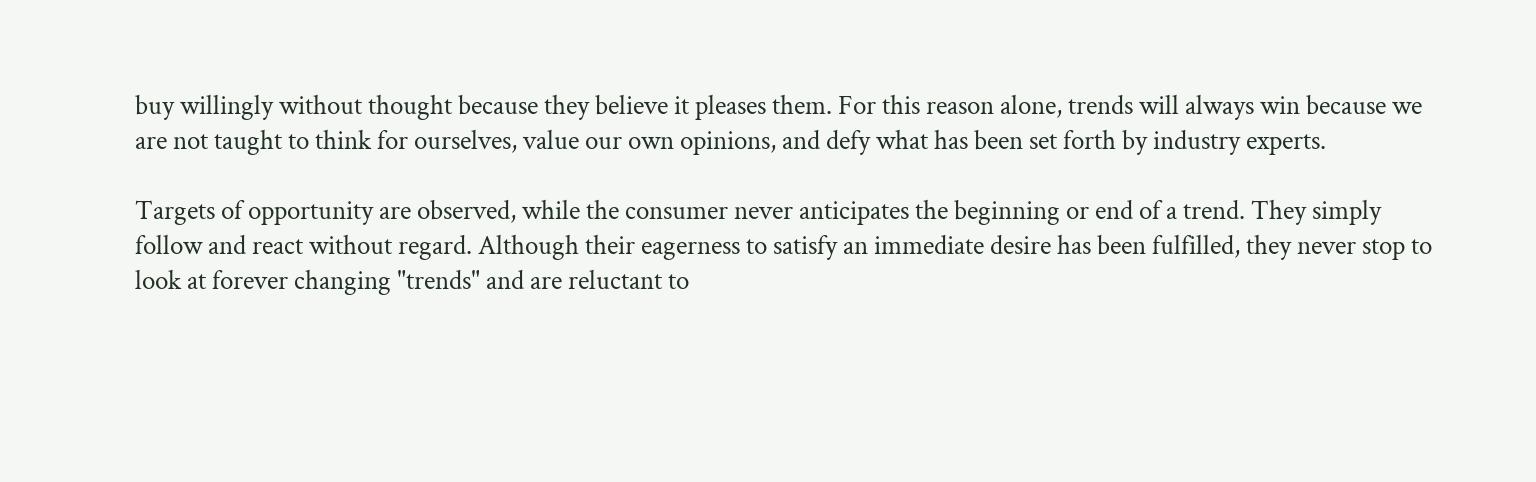buy willingly without thought because they believe it pleases them. For this reason alone, trends will always win because we are not taught to think for ourselves, value our own opinions, and defy what has been set forth by industry experts.

Targets of opportunity are observed, while the consumer never anticipates the beginning or end of a trend. They simply follow and react without regard. Although their eagerness to satisfy an immediate desire has been fulfilled, they never stop to look at forever changing "trends" and are reluctant to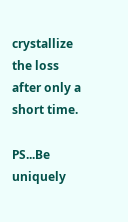crystallize the loss after only a short time.

PS...Be uniquely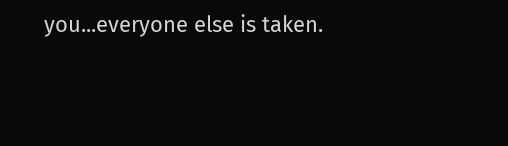you...everyone else is taken.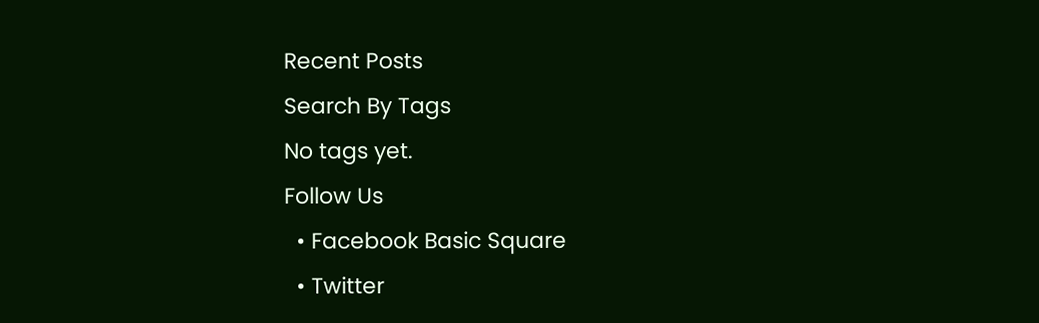Recent Posts
Search By Tags
No tags yet.
Follow Us
  • Facebook Basic Square
  • Twitter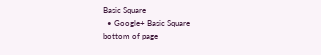Basic Square
  • Google+ Basic Square
bottom of page